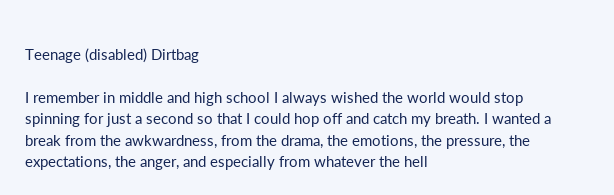Teenage (disabled) Dirtbag

I remember in middle and high school I always wished the world would stop spinning for just a second so that I could hop off and catch my breath. I wanted a break from the awkwardness, from the drama, the emotions, the pressure, the expectations, the anger, and especially from whatever the hell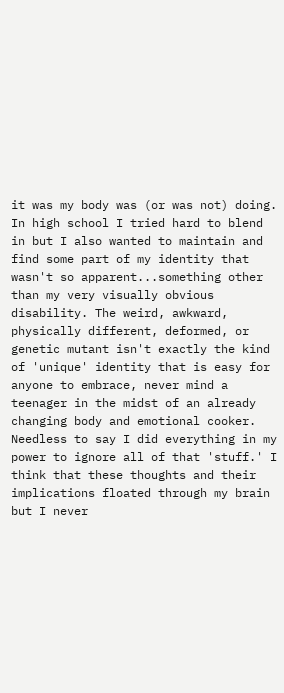it was my body was (or was not) doing.
In high school I tried hard to blend in but I also wanted to maintain and find some part of my identity that wasn't so apparent...something other than my very visually obvious disability. The weird, awkward, physically different, deformed, or genetic mutant isn't exactly the kind of 'unique' identity that is easy for anyone to embrace, never mind a teenager in the midst of an already changing body and emotional cooker. Needless to say I did everything in my power to ignore all of that 'stuff.' I think that these thoughts and their implications floated through my brain but I never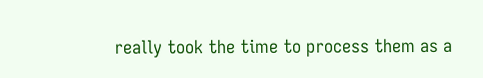really took the time to process them as a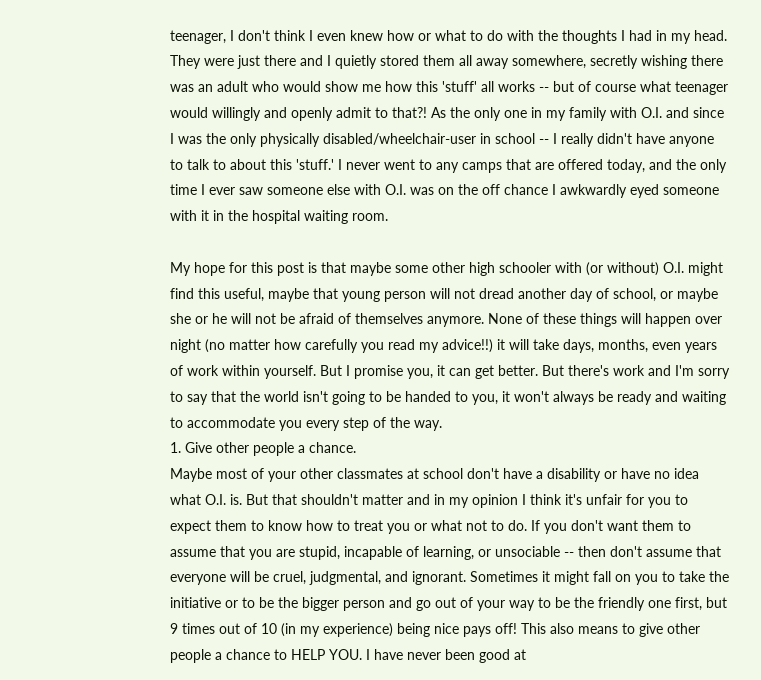teenager, I don't think I even knew how or what to do with the thoughts I had in my head. They were just there and I quietly stored them all away somewhere, secretly wishing there was an adult who would show me how this 'stuff' all works -- but of course what teenager would willingly and openly admit to that?! As the only one in my family with O.I. and since I was the only physically disabled/wheelchair-user in school -- I really didn't have anyone to talk to about this 'stuff.' I never went to any camps that are offered today, and the only time I ever saw someone else with O.I. was on the off chance I awkwardly eyed someone with it in the hospital waiting room.

My hope for this post is that maybe some other high schooler with (or without) O.I. might find this useful, maybe that young person will not dread another day of school, or maybe she or he will not be afraid of themselves anymore. None of these things will happen over night (no matter how carefully you read my advice!!) it will take days, months, even years of work within yourself. But I promise you, it can get better. But there's work and I'm sorry to say that the world isn't going to be handed to you, it won't always be ready and waiting to accommodate you every step of the way.
1. Give other people a chance.
Maybe most of your other classmates at school don't have a disability or have no idea what O.I. is. But that shouldn't matter and in my opinion I think it's unfair for you to expect them to know how to treat you or what not to do. If you don't want them to assume that you are stupid, incapable of learning, or unsociable -- then don't assume that everyone will be cruel, judgmental, and ignorant. Sometimes it might fall on you to take the initiative or to be the bigger person and go out of your way to be the friendly one first, but 9 times out of 10 (in my experience) being nice pays off! This also means to give other people a chance to HELP YOU. I have never been good at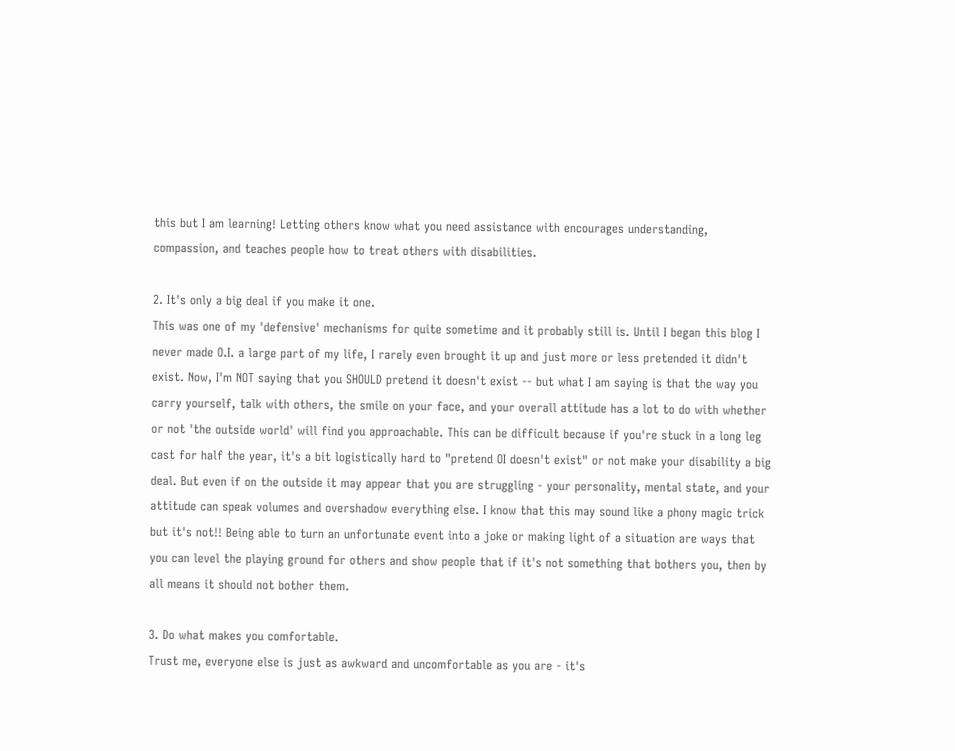this but I am learning! Letting others know what you need assistance with encourages understanding, compassion, and teaches people how to treat others with disabilities.

2. It's only a big deal if you make it one.
This was one of my 'defensive' mechanisms for quite sometime and it probably still is. Until I began this blog I never made O.I. a large part of my life, I rarely even brought it up and just more or less pretended it didn't exist. Now, I'm NOT saying that you SHOULD pretend it doesn't exist -- but what I am saying is that the way you carry yourself, talk with others, the smile on your face, and your overall attitude has a lot to do with whether or not 'the outside world' will find you approachable. This can be difficult because if you're stuck in a long leg cast for half the year, it's a bit logistically hard to "pretend OI doesn't exist" or not make your disability a big deal. But even if on the outside it may appear that you are struggling - your personality, mental state, and your attitude can speak volumes and overshadow everything else. I know that this may sound like a phony magic trick but it's not!! Being able to turn an unfortunate event into a joke or making light of a situation are ways that you can level the playing ground for others and show people that if it's not something that bothers you, then by all means it should not bother them.

3. Do what makes you comfortable.
Trust me, everyone else is just as awkward and uncomfortable as you are - it's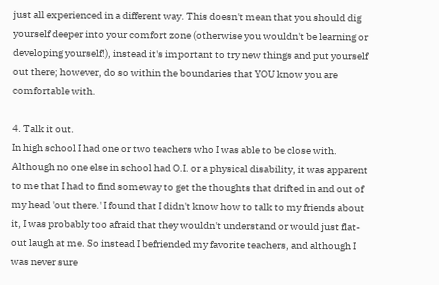just all experienced in a different way. This doesn't mean that you should dig yourself deeper into your comfort zone (otherwise you wouldn't be learning or developing yourself!), instead it's important to try new things and put yourself out there; however, do so within the boundaries that YOU know you are comfortable with.

4. Talk it out.
In high school I had one or two teachers who I was able to be close with. Although no one else in school had O.I. or a physical disability, it was apparent to me that I had to find someway to get the thoughts that drifted in and out of my head 'out there.' I found that I didn't know how to talk to my friends about it, I was probably too afraid that they wouldn't understand or would just flat-out laugh at me. So instead I befriended my favorite teachers, and although I was never sure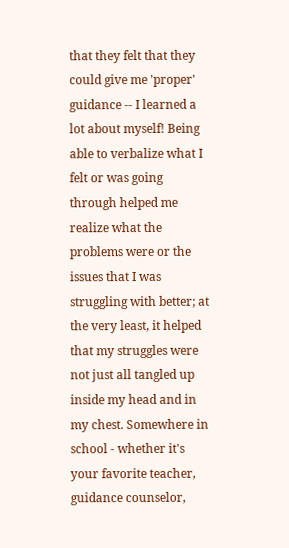that they felt that they could give me 'proper' guidance -- I learned a lot about myself! Being able to verbalize what I felt or was going through helped me realize what the problems were or the issues that I was struggling with better; at the very least, it helped that my struggles were not just all tangled up inside my head and in my chest. Somewhere in school - whether it's your favorite teacher, guidance counselor,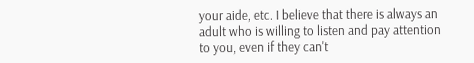your aide, etc. I believe that there is always an adult who is willing to listen and pay attention to you, even if they can't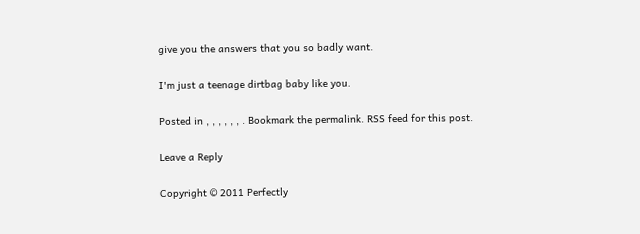give you the answers that you so badly want.

I'm just a teenage dirtbag baby like you.

Posted in , , , , , , . Bookmark the permalink. RSS feed for this post.

Leave a Reply

Copyright © 2011 Perfectly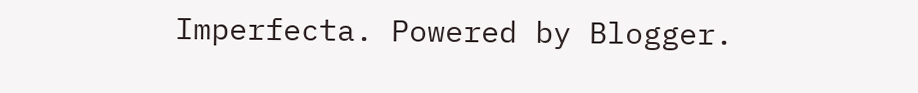Imperfecta. Powered by Blogger.